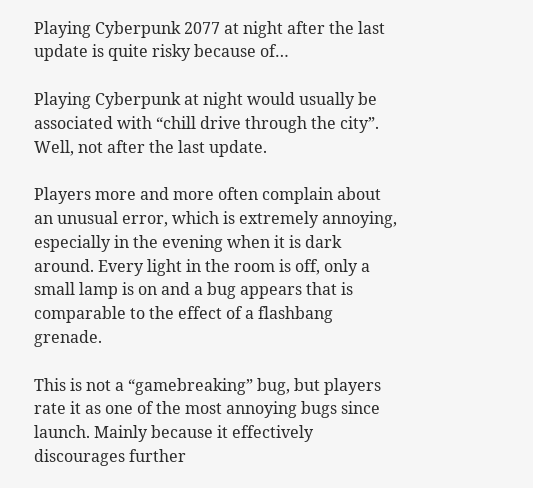Playing Cyberpunk 2077 at night after the last update is quite risky because of…

Playing Cyberpunk at night would usually be associated with “chill drive through the city”. Well, not after the last update.

Players more and more often complain about an unusual error, which is extremely annoying, especially in the evening when it is dark around. Every light in the room is off, only a small lamp is on and a bug appears that is comparable to the effect of a flashbang grenade.

This is not a “gamebreaking” bug, but players rate it as one of the most annoying bugs since launch. Mainly because it effectively discourages further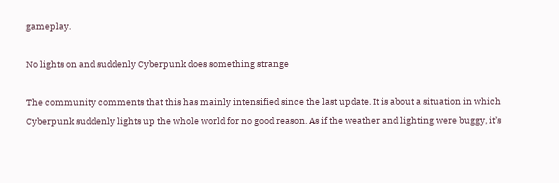gameplay.

No lights on and suddenly Cyberpunk does something strange

The community comments that this has mainly intensified since the last update. It is about a situation in which Cyberpunk suddenly lights up the whole world for no good reason. As if the weather and lighting were buggy, it’s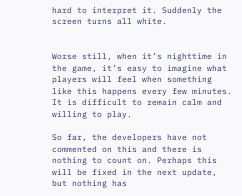hard to interpret it. Suddenly the screen turns all white.


Worse still, when it’s nighttime in the game, it’s easy to imagine what players will feel when something like this happens every few minutes. It is difficult to remain calm and willing to play.

So far, the developers have not commented on this and there is nothing to count on. Perhaps this will be fixed in the next update, but nothing has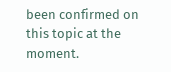been confirmed on this topic at the moment.